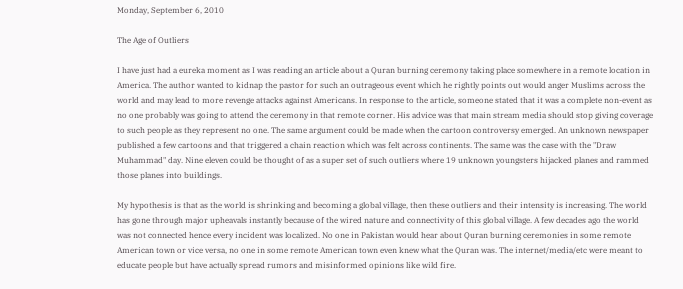Monday, September 6, 2010

The Age of Outliers

I have just had a eureka moment as I was reading an article about a Quran burning ceremony taking place somewhere in a remote location in America. The author wanted to kidnap the pastor for such an outrageous event which he rightly points out would anger Muslims across the world and may lead to more revenge attacks against Americans. In response to the article, someone stated that it was a complete non-event as no one probably was going to attend the ceremony in that remote corner. His advice was that main stream media should stop giving coverage to such people as they represent no one. The same argument could be made when the cartoon controversy emerged. An unknown newspaper published a few cartoons and that triggered a chain reaction which was felt across continents. The same was the case with the "Draw Muhammad" day. Nine eleven could be thought of as a super set of such outliers where 19 unknown youngsters hijacked planes and rammed those planes into buildings.

My hypothesis is that as the world is shrinking and becoming a global village, then these outliers and their intensity is increasing. The world has gone through major upheavals instantly because of the wired nature and connectivity of this global village. A few decades ago the world was not connected hence every incident was localized. No one in Pakistan would hear about Quran burning ceremonies in some remote American town or vice versa, no one in some remote American town even knew what the Quran was. The internet/media/etc were meant to educate people but have actually spread rumors and misinformed opinions like wild fire.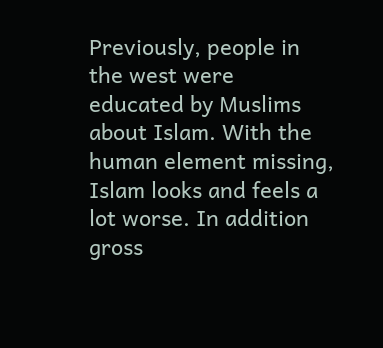Previously, people in the west were educated by Muslims about Islam. With the human element missing, Islam looks and feels a lot worse. In addition gross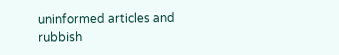uninformed articles and rubbish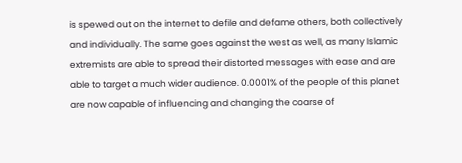is spewed out on the internet to defile and defame others, both collectively and individually. The same goes against the west as well, as many Islamic extremists are able to spread their distorted messages with ease and are able to target a much wider audience. 0.0001% of the people of this planet are now capable of influencing and changing the coarse of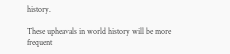history.

These upheavals in world history will be more frequent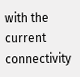with the current connectivity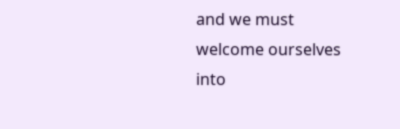and we must welcome ourselves into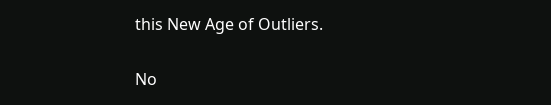this New Age of Outliers.

No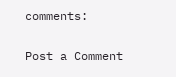comments:

Post a Comment